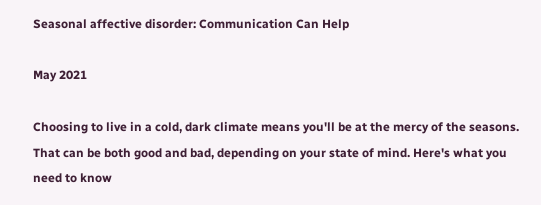Seasonal affective disorder: Communication Can Help

May 2021

Choosing to live in a cold, dark climate means you'll be at the mercy of the seasons. That can be both good and bad, depending on your state of mind. Here's what you need to know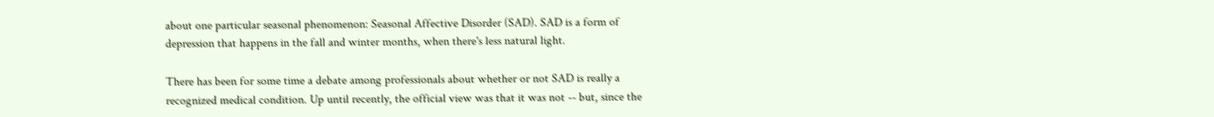about one particular seasonal phenomenon: Seasonal Affective Disorder (SAD). SAD is a form of depression that happens in the fall and winter months, when there's less natural light.

There has been for some time a debate among professionals about whether or not SAD is really a recognized medical condition. Up until recently, the official view was that it was not -- but, since the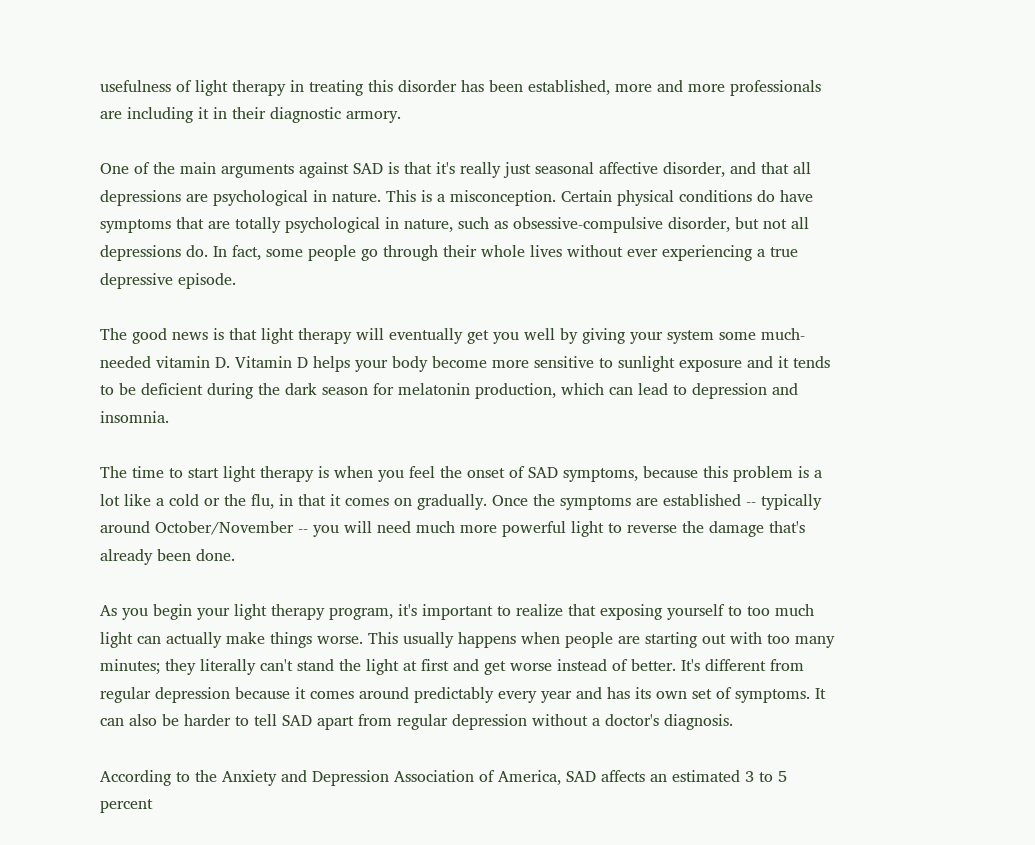usefulness of light therapy in treating this disorder has been established, more and more professionals are including it in their diagnostic armory.

One of the main arguments against SAD is that it's really just seasonal affective disorder, and that all depressions are psychological in nature. This is a misconception. Certain physical conditions do have symptoms that are totally psychological in nature, such as obsessive-compulsive disorder, but not all depressions do. In fact, some people go through their whole lives without ever experiencing a true depressive episode.

The good news is that light therapy will eventually get you well by giving your system some much-needed vitamin D. Vitamin D helps your body become more sensitive to sunlight exposure and it tends to be deficient during the dark season for melatonin production, which can lead to depression and insomnia.

The time to start light therapy is when you feel the onset of SAD symptoms, because this problem is a lot like a cold or the flu, in that it comes on gradually. Once the symptoms are established -- typically around October/November -- you will need much more powerful light to reverse the damage that's already been done.

As you begin your light therapy program, it's important to realize that exposing yourself to too much light can actually make things worse. This usually happens when people are starting out with too many minutes; they literally can't stand the light at first and get worse instead of better. It's different from regular depression because it comes around predictably every year and has its own set of symptoms. It can also be harder to tell SAD apart from regular depression without a doctor's diagnosis.

According to the Anxiety and Depression Association of America, SAD affects an estimated 3 to 5 percent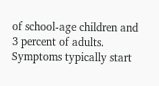of school-age children and 3 percent of adults. Symptoms typically start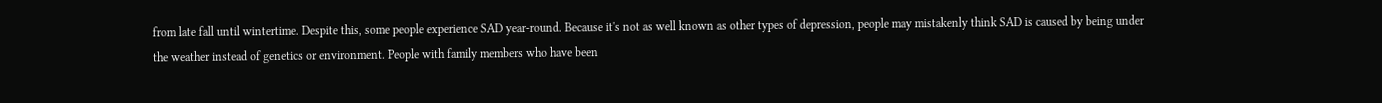from late fall until wintertime. Despite this, some people experience SAD year-round. Because it's not as well known as other types of depression, people may mistakenly think SAD is caused by being under the weather instead of genetics or environment. People with family members who have been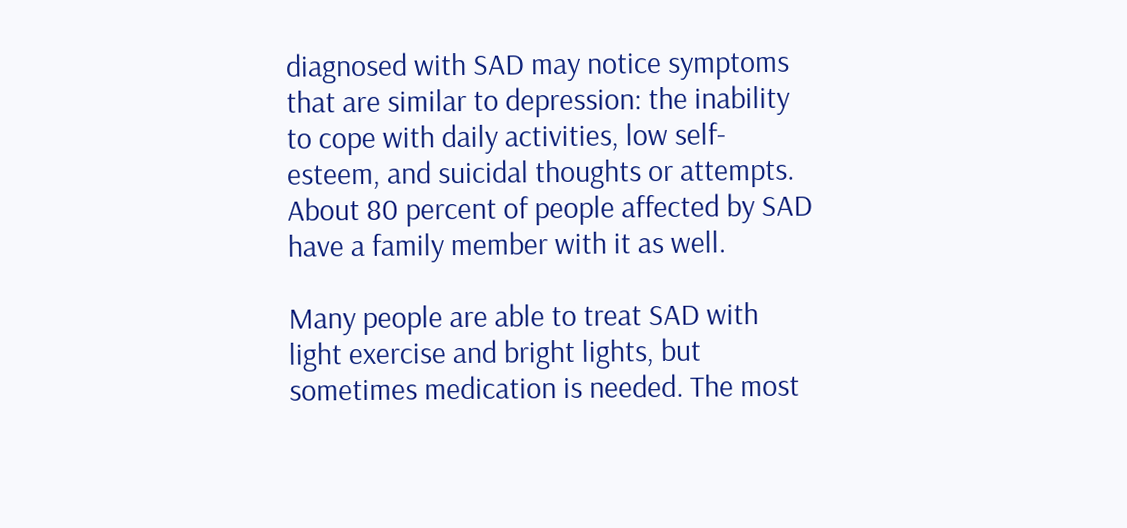diagnosed with SAD may notice symptoms that are similar to depression: the inability to cope with daily activities, low self-esteem, and suicidal thoughts or attempts. About 80 percent of people affected by SAD have a family member with it as well.

Many people are able to treat SAD with light exercise and bright lights, but sometimes medication is needed. The most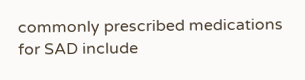commonly prescribed medications for SAD include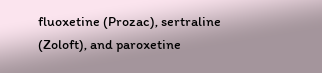fluoxetine (Prozac), sertraline (Zoloft), and paroxetine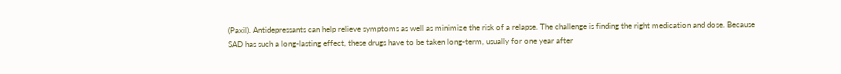(Paxil). Antidepressants can help relieve symptoms as well as minimize the risk of a relapse. The challenge is finding the right medication and dose. Because SAD has such a long-lasting effect, these drugs have to be taken long-term, usually for one year after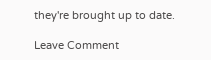they're brought up to date.

Leave Comment